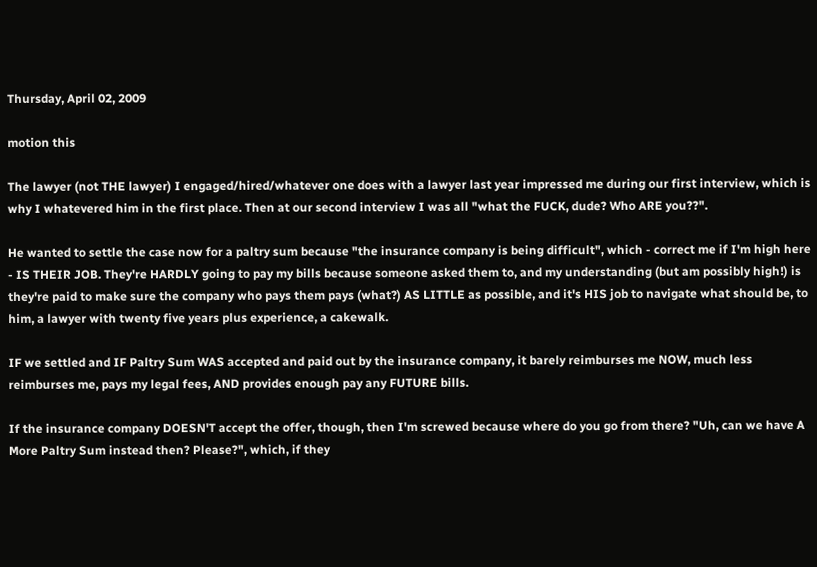Thursday, April 02, 2009

motion this

The lawyer (not THE lawyer) I engaged/hired/whatever one does with a lawyer last year impressed me during our first interview, which is why I whatevered him in the first place. Then at our second interview I was all "what the FUCK, dude? Who ARE you??".

He wanted to settle the case now for a paltry sum because "the insurance company is being difficult", which - correct me if I'm high here - IS THEIR JOB. They're HARDLY going to pay my bills because someone asked them to, and my understanding (but am possibly high!) is they're paid to make sure the company who pays them pays (what?) AS LITTLE as possible, and it's HIS job to navigate what should be, to him, a lawyer with twenty five years plus experience, a cakewalk.

IF we settled and IF Paltry Sum WAS accepted and paid out by the insurance company, it barely reimburses me NOW, much less reimburses me, pays my legal fees, AND provides enough pay any FUTURE bills.

If the insurance company DOESN'T accept the offer, though, then I'm screwed because where do you go from there? "Uh, can we have A More Paltry Sum instead then? Please?", which, if they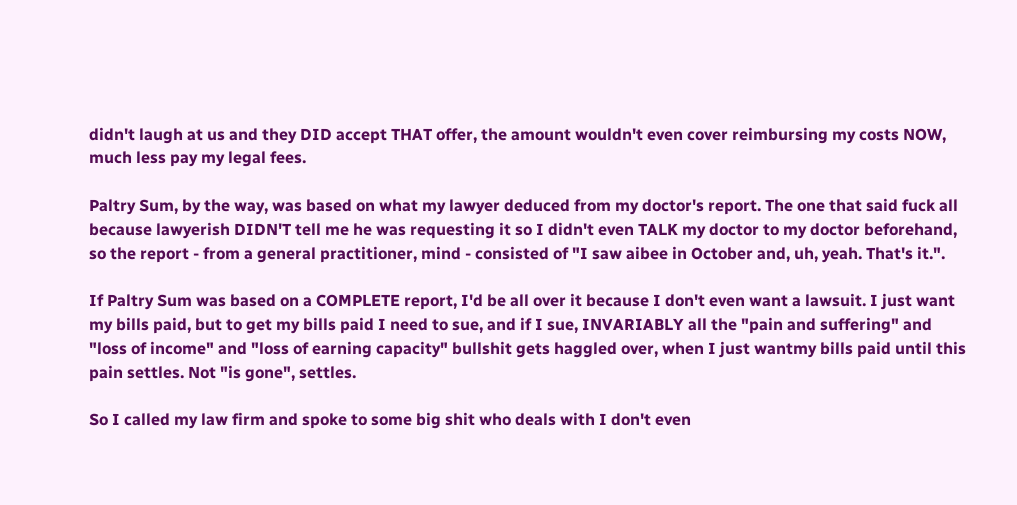didn't laugh at us and they DID accept THAT offer, the amount wouldn't even cover reimbursing my costs NOW, much less pay my legal fees.

Paltry Sum, by the way, was based on what my lawyer deduced from my doctor's report. The one that said fuck all because lawyerish DIDN'T tell me he was requesting it so I didn't even TALK my doctor to my doctor beforehand, so the report - from a general practitioner, mind - consisted of "I saw aibee in October and, uh, yeah. That's it.".

If Paltry Sum was based on a COMPLETE report, I'd be all over it because I don't even want a lawsuit. I just want my bills paid, but to get my bills paid I need to sue, and if I sue, INVARIABLY all the "pain and suffering" and "loss of income" and "loss of earning capacity" bullshit gets haggled over, when I just wantmy bills paid until this pain settles. Not "is gone", settles.

So I called my law firm and spoke to some big shit who deals with I don't even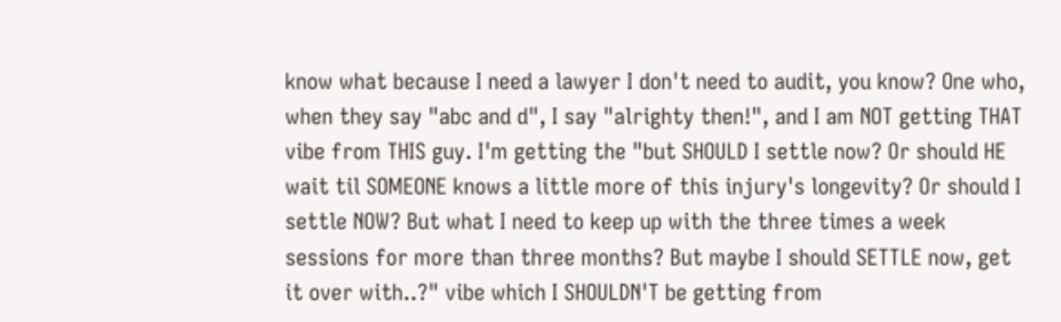know what because I need a lawyer I don't need to audit, you know? One who, when they say "abc and d", I say "alrighty then!", and I am NOT getting THAT vibe from THIS guy. I'm getting the "but SHOULD I settle now? Or should HE wait til SOMEONE knows a little more of this injury's longevity? Or should I settle NOW? But what I need to keep up with the three times a week sessions for more than three months? But maybe I should SETTLE now, get it over with..?" vibe which I SHOULDN'T be getting from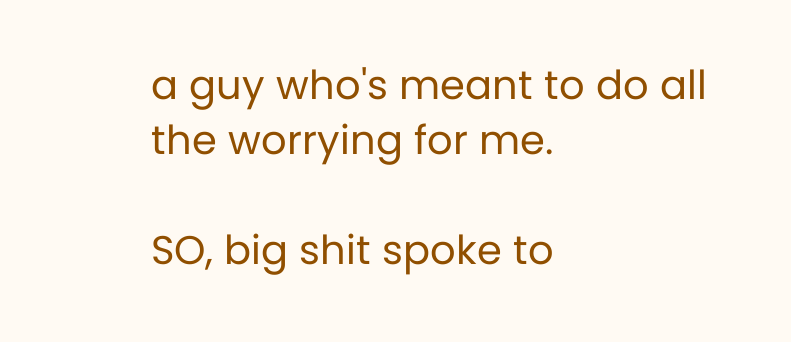a guy who's meant to do all the worrying for me.

SO, big shit spoke to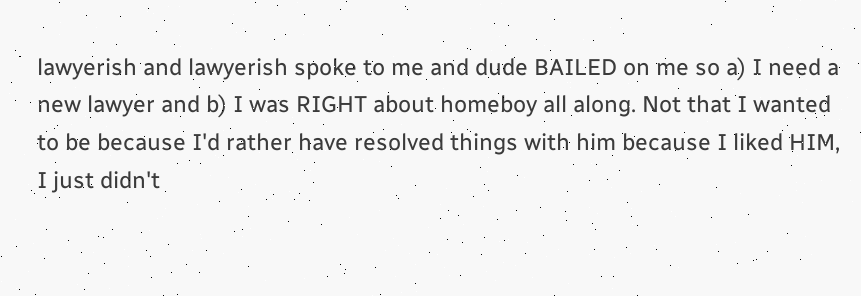lawyerish and lawyerish spoke to me and dude BAILED on me so a) I need a new lawyer and b) I was RIGHT about homeboy all along. Not that I wanted to be because I'd rather have resolved things with him because I liked HIM, I just didn't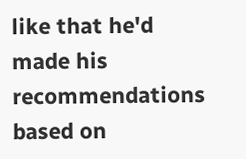like that he'd made his recommendations based on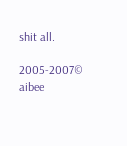shit all.

2005-2007© aibee